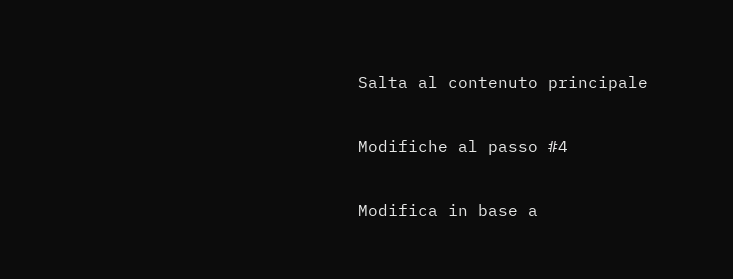Salta al contenuto principale

Modifiche al passo #4

Modifica in base a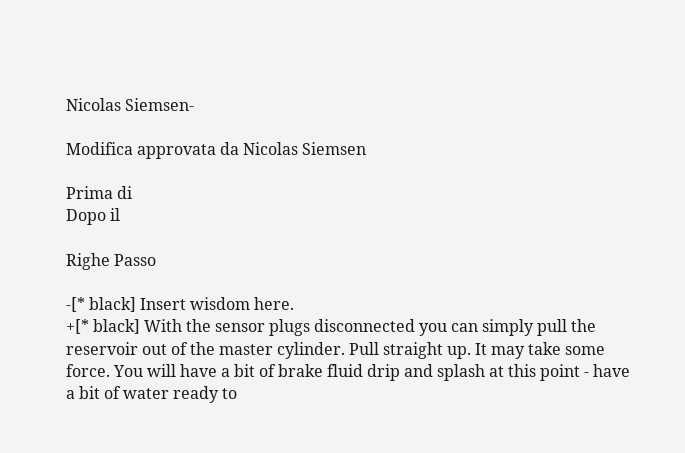Nicolas Siemsen-

Modifica approvata da Nicolas Siemsen

Prima di
Dopo il

Righe Passo

-[* black] Insert wisdom here.
+[* black] With the sensor plugs disconnected you can simply pull the reservoir out of the master cylinder. Pull straight up. It may take some force. You will have a bit of brake fluid drip and splash at this point - have a bit of water ready to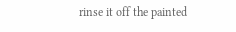rinse it off the painted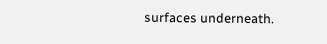surfaces underneath.